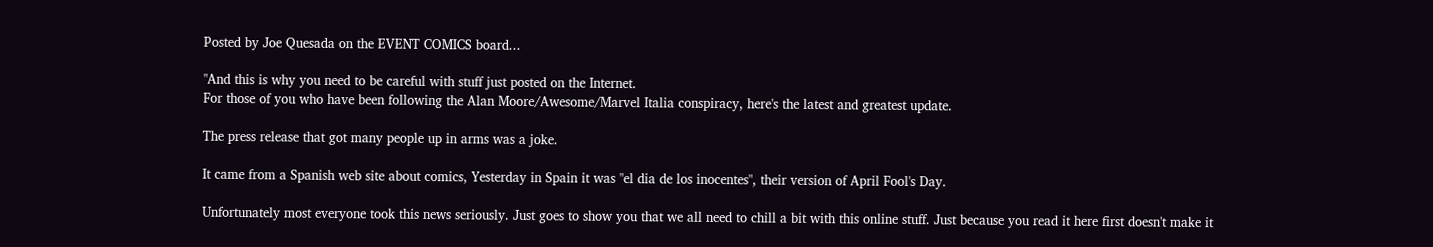Posted by Joe Quesada on the EVENT COMICS board...

"And this is why you need to be careful with stuff just posted on the Internet.
For those of you who have been following the Alan Moore/Awesome/Marvel Italia conspiracy, here's the latest and greatest update.

The press release that got many people up in arms was a joke.

It came from a Spanish web site about comics, Yesterday in Spain it was "el dia de los inocentes", their version of April Fool's Day.

Unfortunately most everyone took this news seriously. Just goes to show you that we all need to chill a bit with this online stuff. Just because you read it here first doesn't make it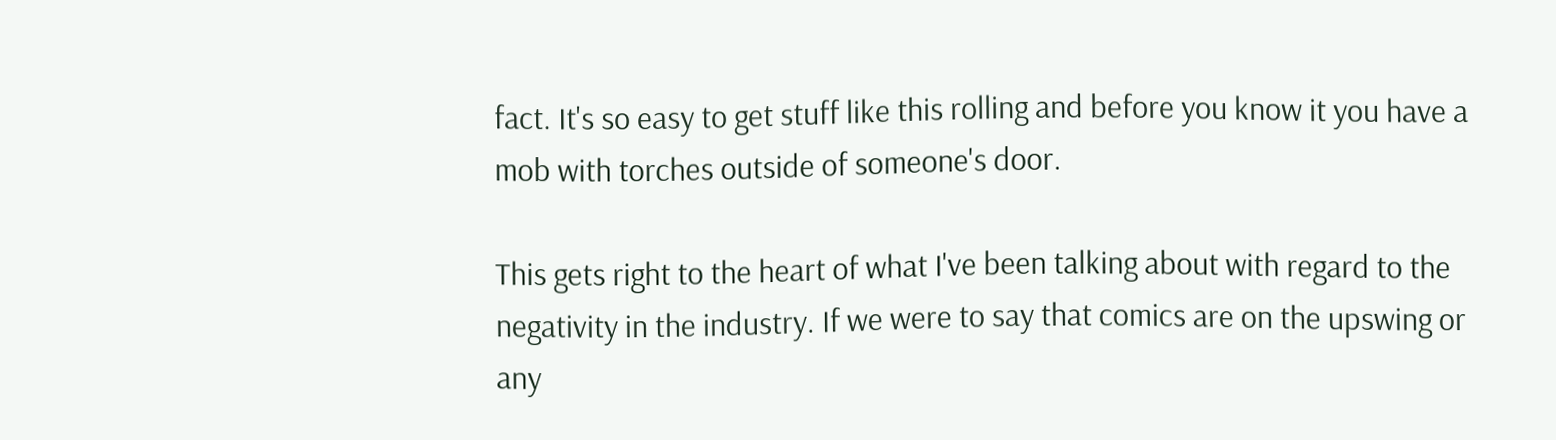fact. It's so easy to get stuff like this rolling and before you know it you have a mob with torches outside of someone's door.

This gets right to the heart of what I've been talking about with regard to the negativity in the industry. If we were to say that comics are on the upswing or any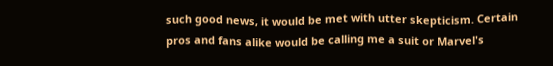such good news, it would be met with utter skepticism. Certain pros and fans alike would be calling me a suit or Marvel's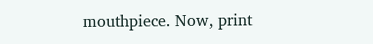mouthpiece. Now, print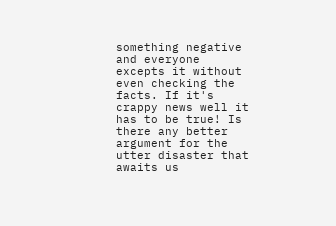something negative and everyone excepts it without even checking the facts. If it's crappy news well it has to be true! Is there any better argument for the utter disaster that awaits us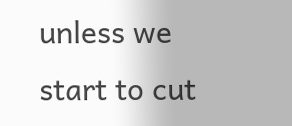unless we start to cut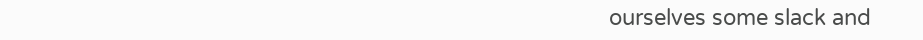ourselves some slack and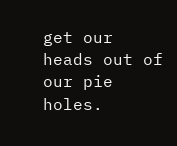get our heads out of our pie holes.